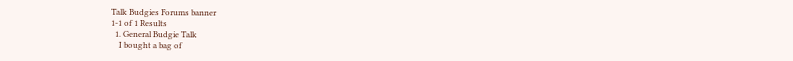Talk Budgies Forums banner
1-1 of 1 Results
  1. General Budgie Talk
    I bought a bag of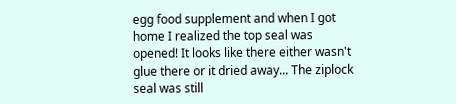egg food supplement and when I got home I realized the top seal was opened! It looks like there either wasn't glue there or it dried away... The ziplock seal was still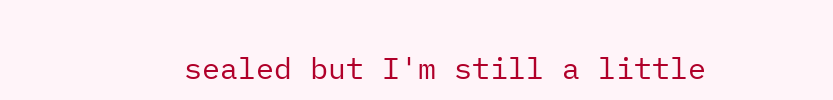sealed but I'm still a little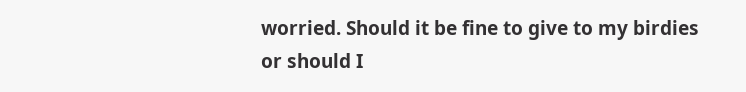worried. Should it be fine to give to my birdies or should I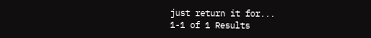just return it for...
1-1 of 1 Results